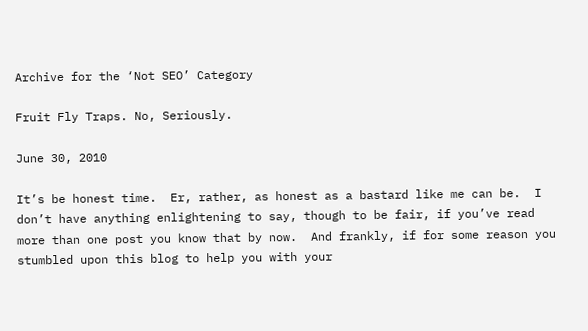Archive for the ‘Not SEO’ Category

Fruit Fly Traps. No, Seriously.

June 30, 2010

It’s be honest time.  Er, rather, as honest as a bastard like me can be.  I don’t have anything enlightening to say, though to be fair, if you’ve read more than one post you know that by now.  And frankly, if for some reason you stumbled upon this blog to help you with your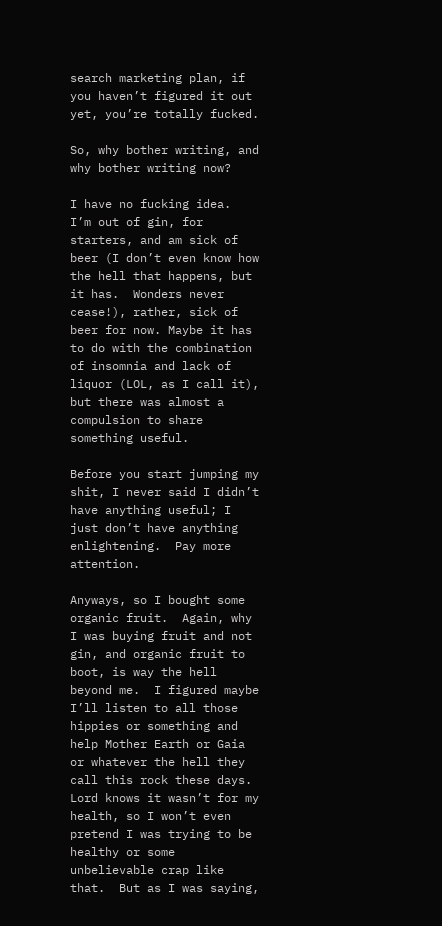search marketing plan, if you haven’t figured it out yet, you’re totally fucked.

So, why bother writing, and why bother writing now?

I have no fucking idea.  I’m out of gin, for starters, and am sick of beer (I don’t even know how the hell that happens, but it has.  Wonders never cease!), rather, sick of beer for now. Maybe it has to do with the combination of insomnia and lack of liquor (LOL, as I call it), but there was almost a compulsion to share something useful.

Before you start jumping my shit, I never said I didn’t have anything useful; I just don’t have anything enlightening.  Pay more attention.

Anyways, so I bought some organic fruit.  Again, why I was buying fruit and not gin, and organic fruit to boot, is way the hell beyond me.  I figured maybe I’ll listen to all those hippies or something and help Mother Earth or Gaia or whatever the hell they call this rock these days.  Lord knows it wasn’t for my health, so I won’t even pretend I was trying to be healthy or some unbelievable crap like that.  But as I was saying,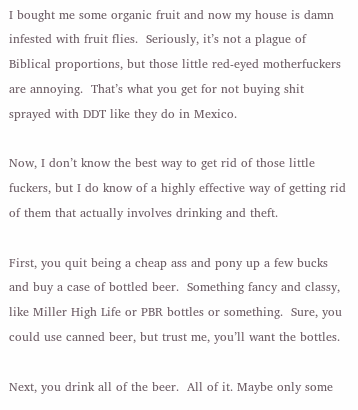I bought me some organic fruit and now my house is damn infested with fruit flies.  Seriously, it’s not a plague of Biblical proportions, but those little red-eyed motherfuckers are annoying.  That’s what you get for not buying shit sprayed with DDT like they do in Mexico.

Now, I don’t know the best way to get rid of those little fuckers, but I do know of a highly effective way of getting rid of them that actually involves drinking and theft.

First, you quit being a cheap ass and pony up a few bucks and buy a case of bottled beer.  Something fancy and classy, like Miller High Life or PBR bottles or something.  Sure, you could use canned beer, but trust me, you’ll want the bottles.

Next, you drink all of the beer.  All of it. Maybe only some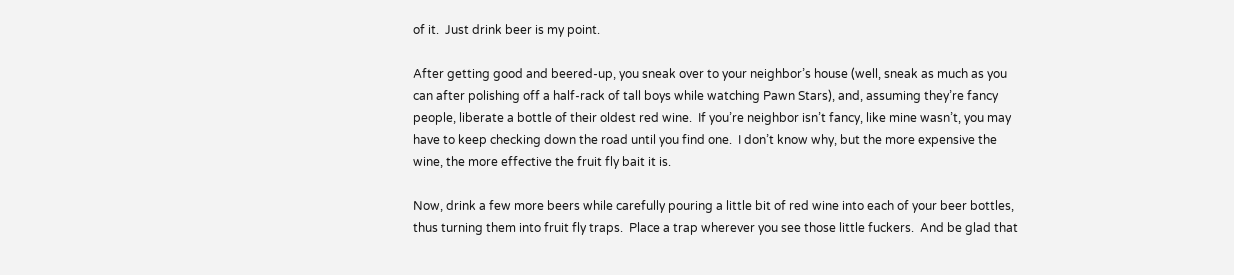of it.  Just drink beer is my point.

After getting good and beered-up, you sneak over to your neighbor’s house (well, sneak as much as you can after polishing off a half-rack of tall boys while watching Pawn Stars), and, assuming they’re fancy people, liberate a bottle of their oldest red wine.  If you’re neighbor isn’t fancy, like mine wasn’t, you may have to keep checking down the road until you find one.  I don’t know why, but the more expensive the wine, the more effective the fruit fly bait it is.

Now, drink a few more beers while carefully pouring a little bit of red wine into each of your beer bottles, thus turning them into fruit fly traps.  Place a trap wherever you see those little fuckers.  And be glad that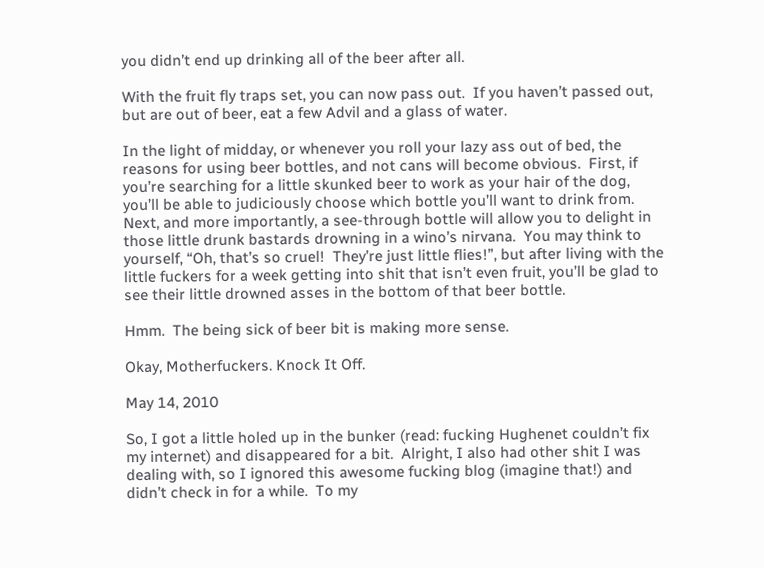you didn’t end up drinking all of the beer after all.

With the fruit fly traps set, you can now pass out.  If you haven’t passed out, but are out of beer, eat a few Advil and a glass of water.

In the light of midday, or whenever you roll your lazy ass out of bed, the reasons for using beer bottles, and not cans will become obvious.  First, if you’re searching for a little skunked beer to work as your hair of the dog, you’ll be able to judiciously choose which bottle you’ll want to drink from.  Next, and more importantly, a see-through bottle will allow you to delight in those little drunk bastards drowning in a wino’s nirvana.  You may think to yourself, “Oh, that’s so cruel!  They’re just little flies!”, but after living with the little fuckers for a week getting into shit that isn’t even fruit, you’ll be glad to see their little drowned asses in the bottom of that beer bottle.

Hmm.  The being sick of beer bit is making more sense.

Okay, Motherfuckers. Knock It Off.

May 14, 2010

So, I got a little holed up in the bunker (read: fucking Hughenet couldn’t fix my internet) and disappeared for a bit.  Alright, I also had other shit I was dealing with, so I ignored this awesome fucking blog (imagine that!) and didn’t check in for a while.  To my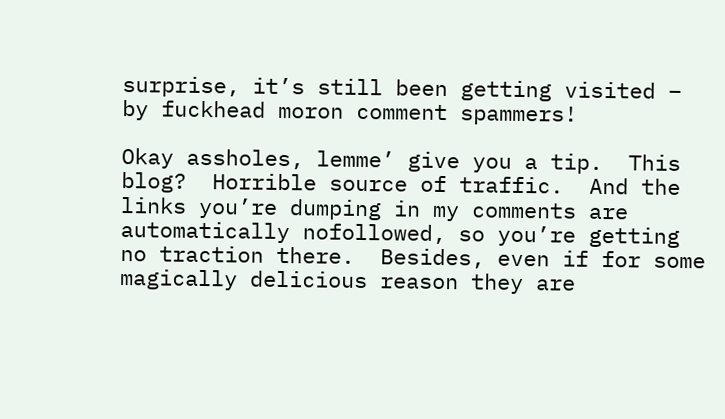surprise, it’s still been getting visited – by fuckhead moron comment spammers!

Okay assholes, lemme’ give you a tip.  This blog?  Horrible source of traffic.  And the links you’re dumping in my comments are automatically nofollowed, so you’re getting no traction there.  Besides, even if for some magically delicious reason they are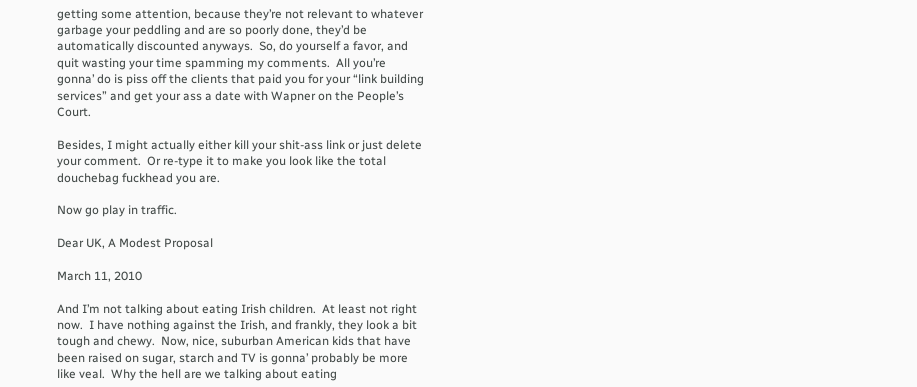getting some attention, because they’re not relevant to whatever garbage your peddling and are so poorly done, they’d be automatically discounted anyways.  So, do yourself a favor, and quit wasting your time spamming my comments.  All you’re gonna’ do is piss off the clients that paid you for your “link building services” and get your ass a date with Wapner on the People’s Court.

Besides, I might actually either kill your shit-ass link or just delete your comment.  Or re-type it to make you look like the total douchebag fuckhead you are.

Now go play in traffic.

Dear UK, A Modest Proposal

March 11, 2010

And I’m not talking about eating Irish children.  At least not right now.  I have nothing against the Irish, and frankly, they look a bit tough and chewy.  Now, nice, suburban American kids that have been raised on sugar, starch and TV is gonna’ probably be more like veal.  Why the hell are we talking about eating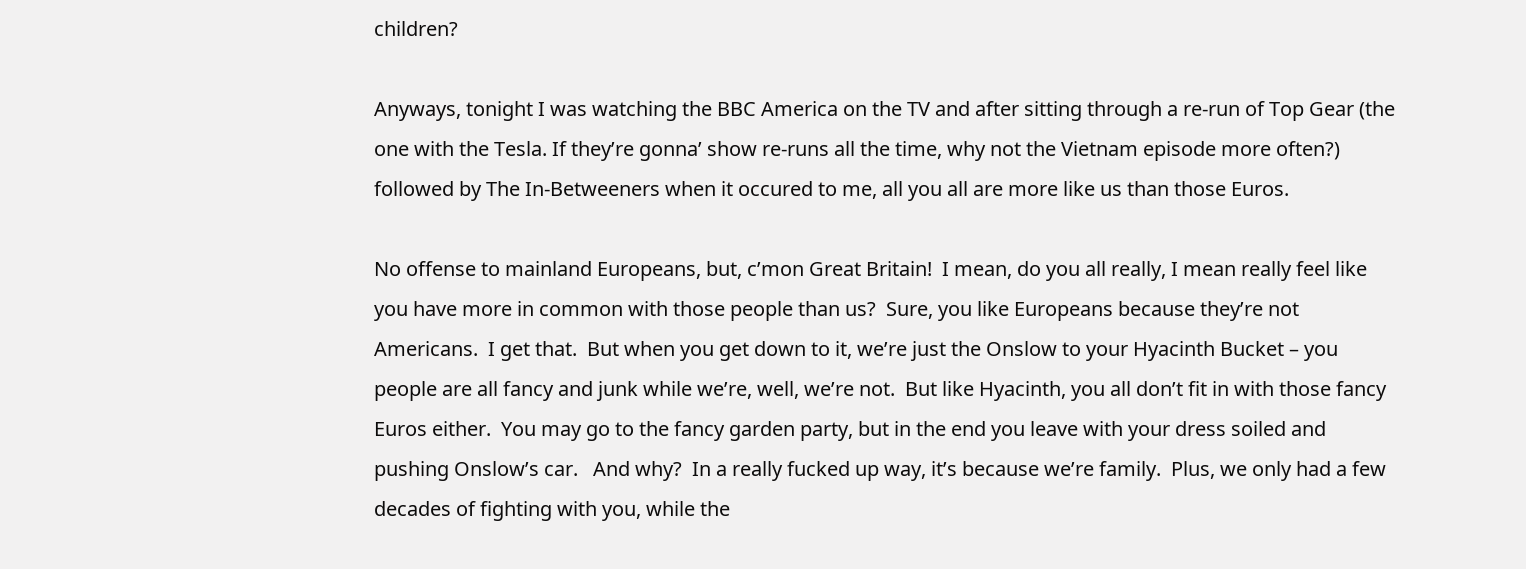children?

Anyways, tonight I was watching the BBC America on the TV and after sitting through a re-run of Top Gear (the one with the Tesla. If they’re gonna’ show re-runs all the time, why not the Vietnam episode more often?) followed by The In-Betweeners when it occured to me, all you all are more like us than those Euros.

No offense to mainland Europeans, but, c’mon Great Britain!  I mean, do you all really, I mean really feel like you have more in common with those people than us?  Sure, you like Europeans because they’re not Americans.  I get that.  But when you get down to it, we’re just the Onslow to your Hyacinth Bucket – you people are all fancy and junk while we’re, well, we’re not.  But like Hyacinth, you all don’t fit in with those fancy Euros either.  You may go to the fancy garden party, but in the end you leave with your dress soiled and pushing Onslow’s car.   And why?  In a really fucked up way, it’s because we’re family.  Plus, we only had a few decades of fighting with you, while the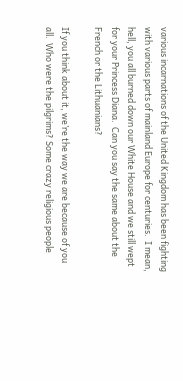various incarnations of the United Kingdom has been fighting with various parts of mainland Europe for centuries.  I mean, hell, you all burned down our White House and we still wept for your Princess Diana.  Can you say the same about the French or the Lithuanians?

If you think about it, we’re the way we are because of you all.  Who were the pilgrims? Some crazy religious people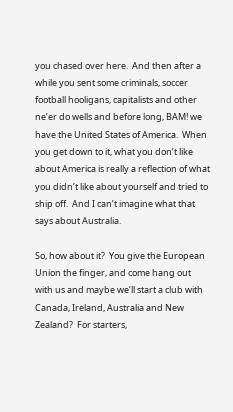you chased over here.  And then after a while you sent some criminals, soccer football hooligans, capitalists and other ne’er do wells and before long, BAM! we have the United States of America.  When you get down to it, what you don’t like about America is really a reflection of what you didn’t like about yourself and tried to ship off.  And I can’t imagine what that says about Australia.

So, how about it?  You give the European Union the finger, and come hang out with us and maybe we’ll start a club with Canada, Ireland, Australia and New Zealand?  For starters,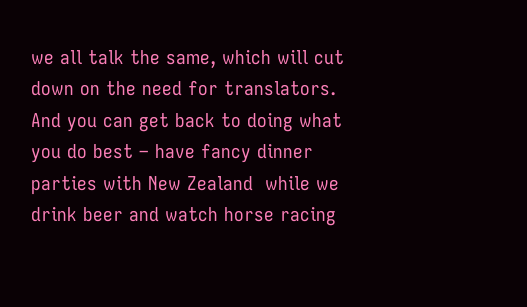we all talk the same, which will cut down on the need for translators.  And you can get back to doing what you do best – have fancy dinner parties with New Zealand  while we drink beer and watch horse racing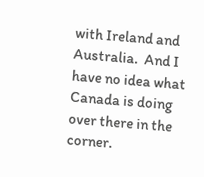with Ireland and Australia.  And I have no idea what Canada is doing over there in the corner.